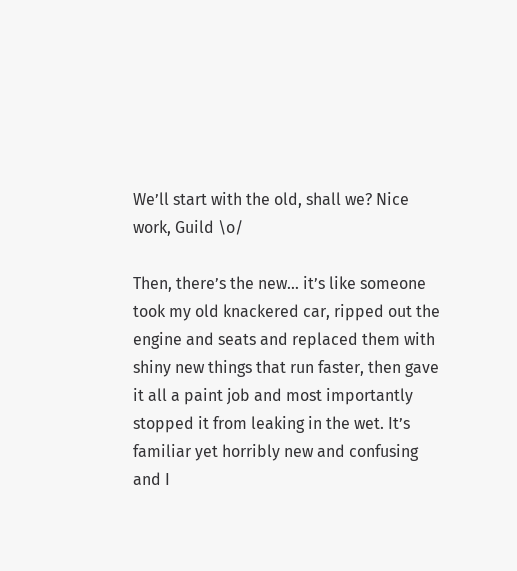We’ll start with the old, shall we? Nice work, Guild \o/

Then, there’s the new… it’s like someone took my old knackered car, ripped out the engine and seats and replaced them with shiny new things that run faster, then gave it all a paint job and most importantly stopped it from leaking in the wet. It’s familiar yet horribly new and confusing and I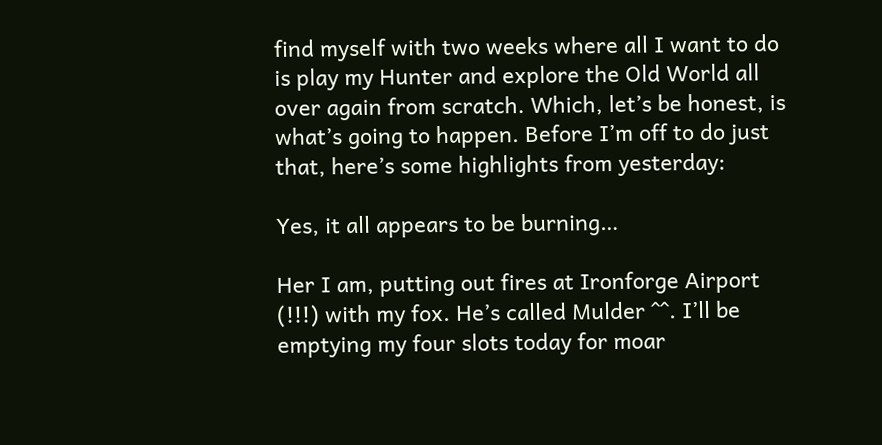find myself with two weeks where all I want to do is play my Hunter and explore the Old World all over again from scratch. Which, let’s be honest, is what’s going to happen. Before I’m off to do just that, here’s some highlights from yesterday:

Yes, it all appears to be burning…

Her I am, putting out fires at Ironforge Airport (!!!) with my fox. He’s called Mulder ^^. I’ll be emptying my four slots today for moar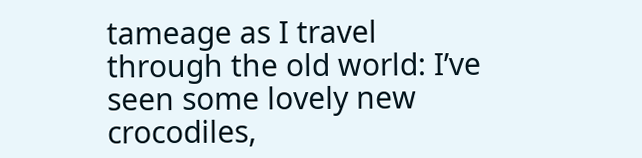tameage as I travel through the old world: I’ve seen some lovely new crocodiles,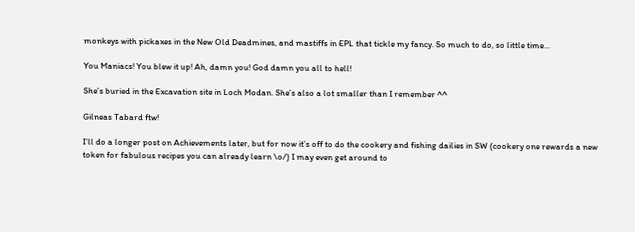monkeys with pickaxes in the New Old Deadmines, and mastiffs in EPL that tickle my fancy. So much to do, so little time…

You Maniacs! You blew it up! Ah, damn you! God damn you all to hell!

She’s buried in the Excavation site in Loch Modan. She’s also a lot smaller than I remember ^^

Gilneas Tabard ftw!

I’ll do a longer post on Achievements later, but for now it’s off to do the cookery and fishing dailies in SW (cookery one rewards a new token for fabulous recipes you can already learn \o/) I may even get around to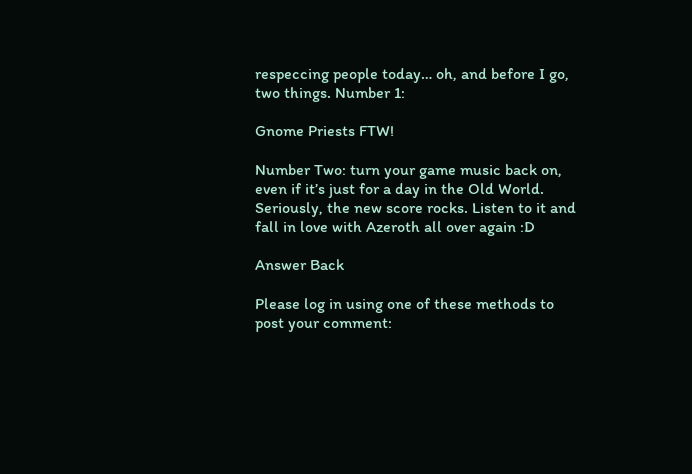respeccing people today… oh, and before I go, two things. Number 1:

Gnome Priests FTW!

Number Two: turn your game music back on, even if it’s just for a day in the Old World. Seriously, the new score rocks. Listen to it and fall in love with Azeroth all over again :D

Answer Back

Please log in using one of these methods to post your comment: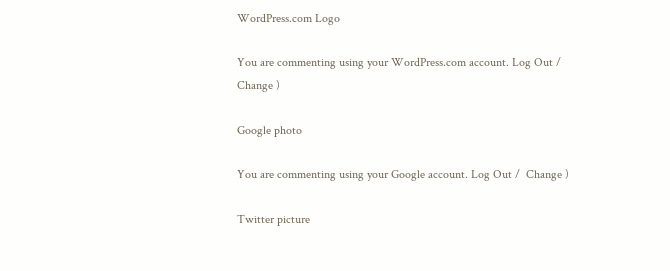WordPress.com Logo

You are commenting using your WordPress.com account. Log Out /  Change )

Google photo

You are commenting using your Google account. Log Out /  Change )

Twitter picture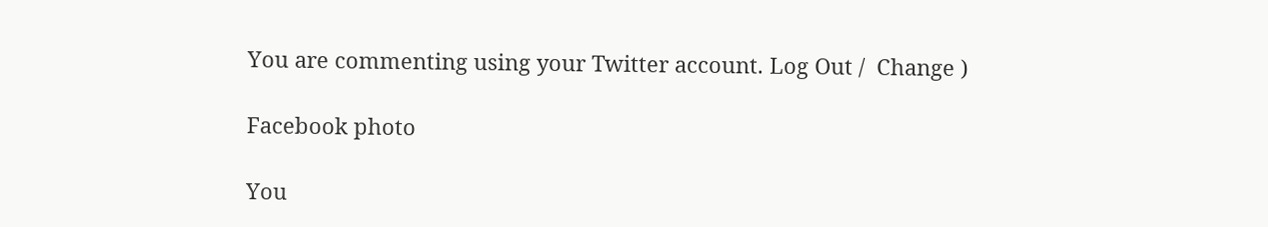You are commenting using your Twitter account. Log Out /  Change )

Facebook photo

You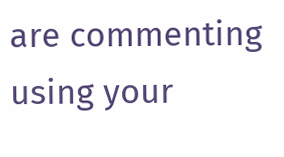are commenting using your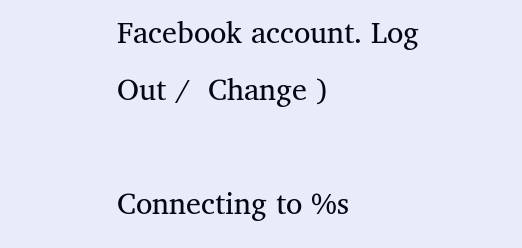Facebook account. Log Out /  Change )

Connecting to %s